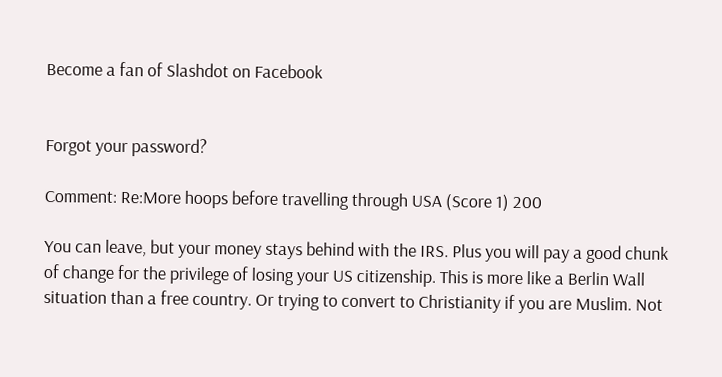Become a fan of Slashdot on Facebook


Forgot your password?

Comment: Re:More hoops before travelling through USA (Score 1) 200

You can leave, but your money stays behind with the IRS. Plus you will pay a good chunk of change for the privilege of losing your US citizenship. This is more like a Berlin Wall situation than a free country. Or trying to convert to Christianity if you are Muslim. Not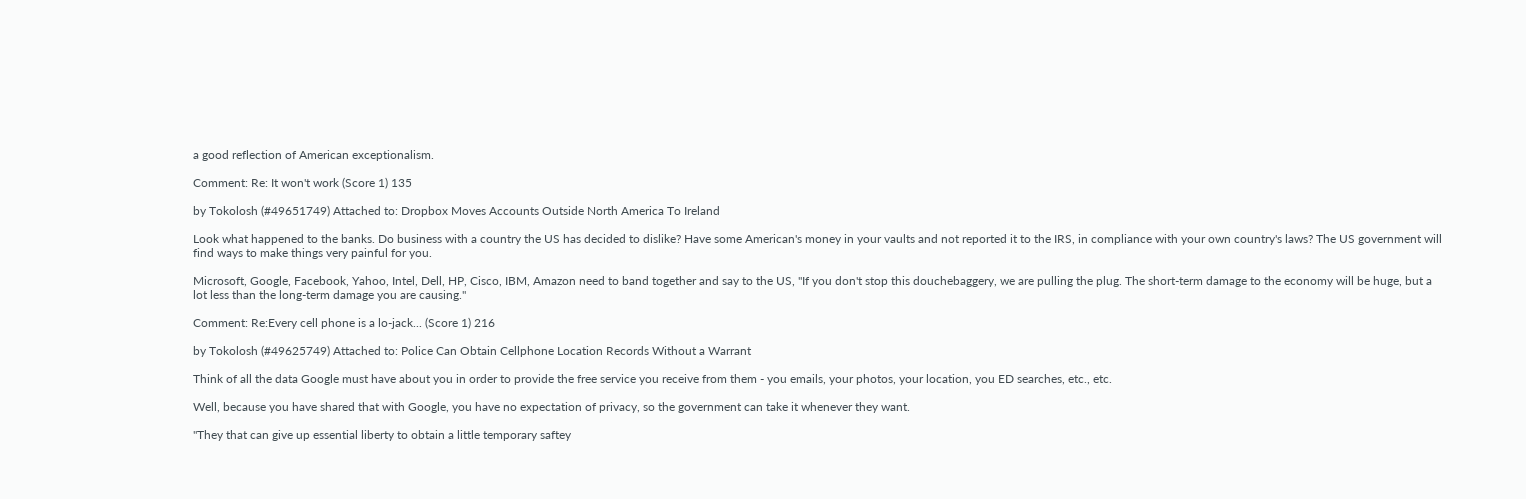a good reflection of American exceptionalism.

Comment: Re: It won't work (Score 1) 135

by Tokolosh (#49651749) Attached to: Dropbox Moves Accounts Outside North America To Ireland

Look what happened to the banks. Do business with a country the US has decided to dislike? Have some American's money in your vaults and not reported it to the IRS, in compliance with your own country's laws? The US government will find ways to make things very painful for you.

Microsoft, Google, Facebook, Yahoo, Intel, Dell, HP, Cisco, IBM, Amazon need to band together and say to the US, "If you don't stop this douchebaggery, we are pulling the plug. The short-term damage to the economy will be huge, but a lot less than the long-term damage you are causing."

Comment: Re:Every cell phone is a lo-jack... (Score 1) 216

by Tokolosh (#49625749) Attached to: Police Can Obtain Cellphone Location Records Without a Warrant

Think of all the data Google must have about you in order to provide the free service you receive from them - you emails, your photos, your location, you ED searches, etc., etc.

Well, because you have shared that with Google, you have no expectation of privacy, so the government can take it whenever they want.

"They that can give up essential liberty to obtain a little temporary saftey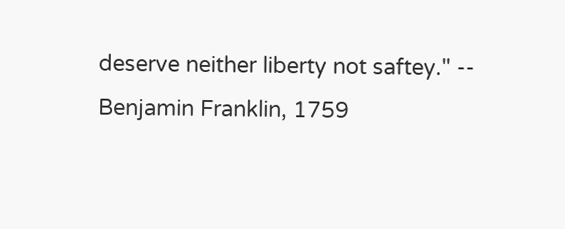deserve neither liberty not saftey." -- Benjamin Franklin, 1759